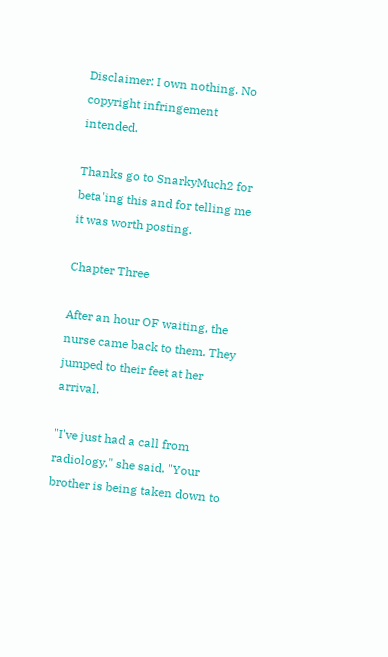Disclaimer: I own nothing. No copyright infringement intended.

Thanks go to SnarkyMuch2 for beta'ing this and for telling me it was worth posting.

Chapter Three

After an hour OF waiting, the nurse came back to them. They jumped to their feet at her arrival.

"I've just had a call from radiology," she said. "Your brother is being taken down to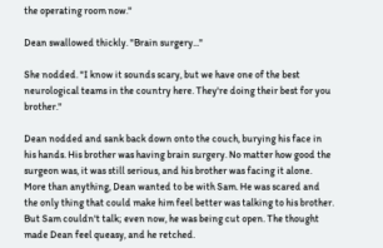the operating room now."

Dean swallowed thickly. "Brain surgery..."

She nodded. "I know it sounds scary, but we have one of the best neurological teams in the country here. They're doing their best for you brother."

Dean nodded and sank back down onto the couch, burying his face in his hands. His brother was having brain surgery. No matter how good the surgeon was, it was still serious, and his brother was facing it alone. More than anything, Dean wanted to be with Sam. He was scared and the only thing that could make him feel better was talking to his brother. But Sam couldn't talk; even now, he was being cut open. The thought made Dean feel queasy, and he retched.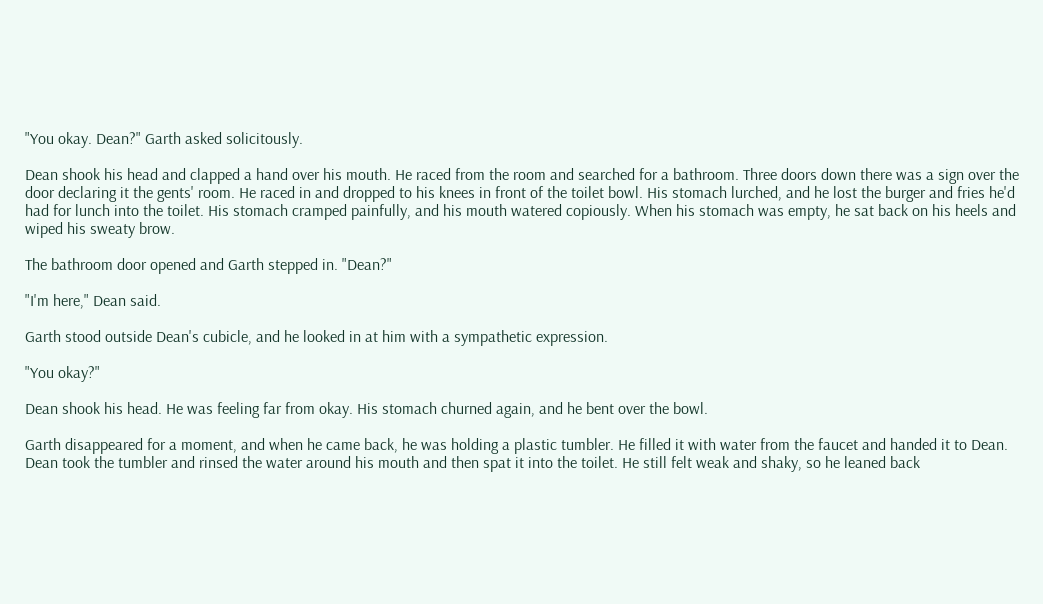"You okay. Dean?" Garth asked solicitously.

Dean shook his head and clapped a hand over his mouth. He raced from the room and searched for a bathroom. Three doors down there was a sign over the door declaring it the gents' room. He raced in and dropped to his knees in front of the toilet bowl. His stomach lurched, and he lost the burger and fries he'd had for lunch into the toilet. His stomach cramped painfully, and his mouth watered copiously. When his stomach was empty, he sat back on his heels and wiped his sweaty brow.

The bathroom door opened and Garth stepped in. "Dean?"

"I'm here," Dean said.

Garth stood outside Dean's cubicle, and he looked in at him with a sympathetic expression.

"You okay?"

Dean shook his head. He was feeling far from okay. His stomach churned again, and he bent over the bowl.

Garth disappeared for a moment, and when he came back, he was holding a plastic tumbler. He filled it with water from the faucet and handed it to Dean. Dean took the tumbler and rinsed the water around his mouth and then spat it into the toilet. He still felt weak and shaky, so he leaned back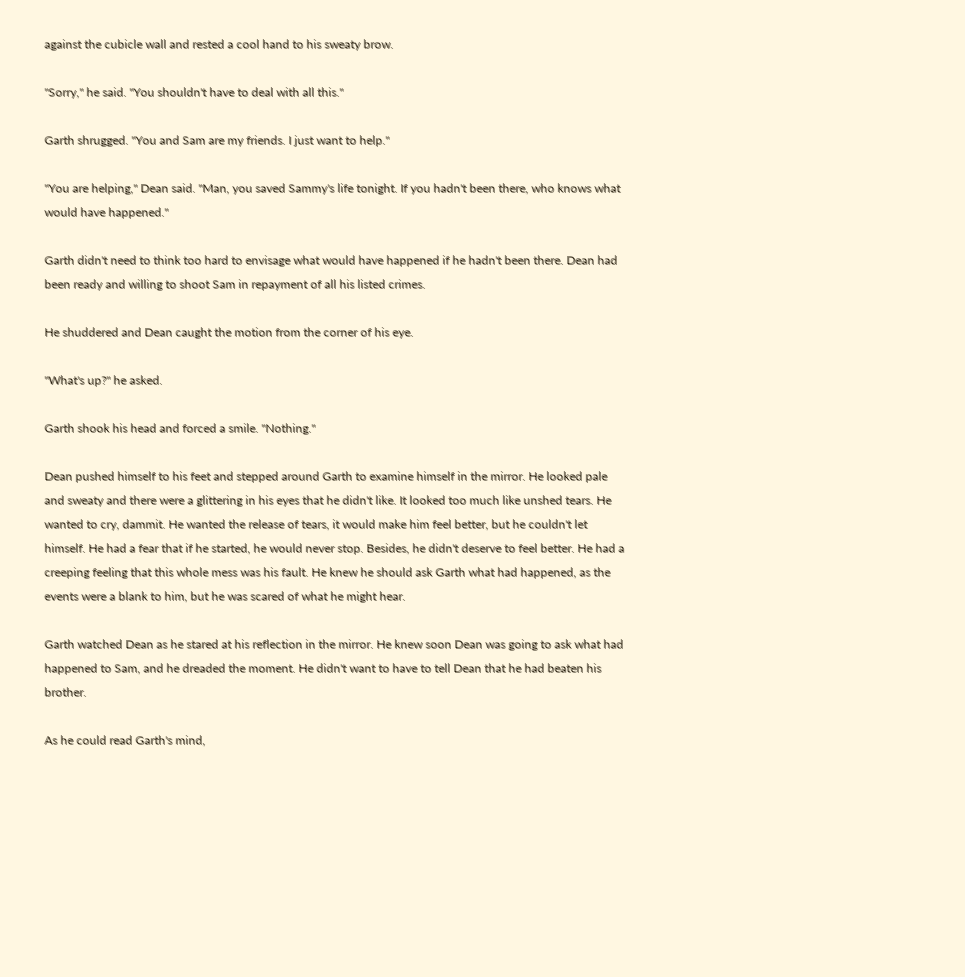against the cubicle wall and rested a cool hand to his sweaty brow.

"Sorry," he said. "You shouldn't have to deal with all this."

Garth shrugged. "You and Sam are my friends. I just want to help."

"You are helping," Dean said. "Man, you saved Sammy's life tonight. If you hadn't been there, who knows what would have happened."

Garth didn't need to think too hard to envisage what would have happened if he hadn't been there. Dean had been ready and willing to shoot Sam in repayment of all his listed crimes.

He shuddered and Dean caught the motion from the corner of his eye.

"What's up?" he asked.

Garth shook his head and forced a smile. "Nothing."

Dean pushed himself to his feet and stepped around Garth to examine himself in the mirror. He looked pale and sweaty and there were a glittering in his eyes that he didn't like. It looked too much like unshed tears. He wanted to cry, dammit. He wanted the release of tears, it would make him feel better, but he couldn't let himself. He had a fear that if he started, he would never stop. Besides, he didn't deserve to feel better. He had a creeping feeling that this whole mess was his fault. He knew he should ask Garth what had happened, as the events were a blank to him, but he was scared of what he might hear.

Garth watched Dean as he stared at his reflection in the mirror. He knew soon Dean was going to ask what had happened to Sam, and he dreaded the moment. He didn't want to have to tell Dean that he had beaten his brother.

As he could read Garth's mind,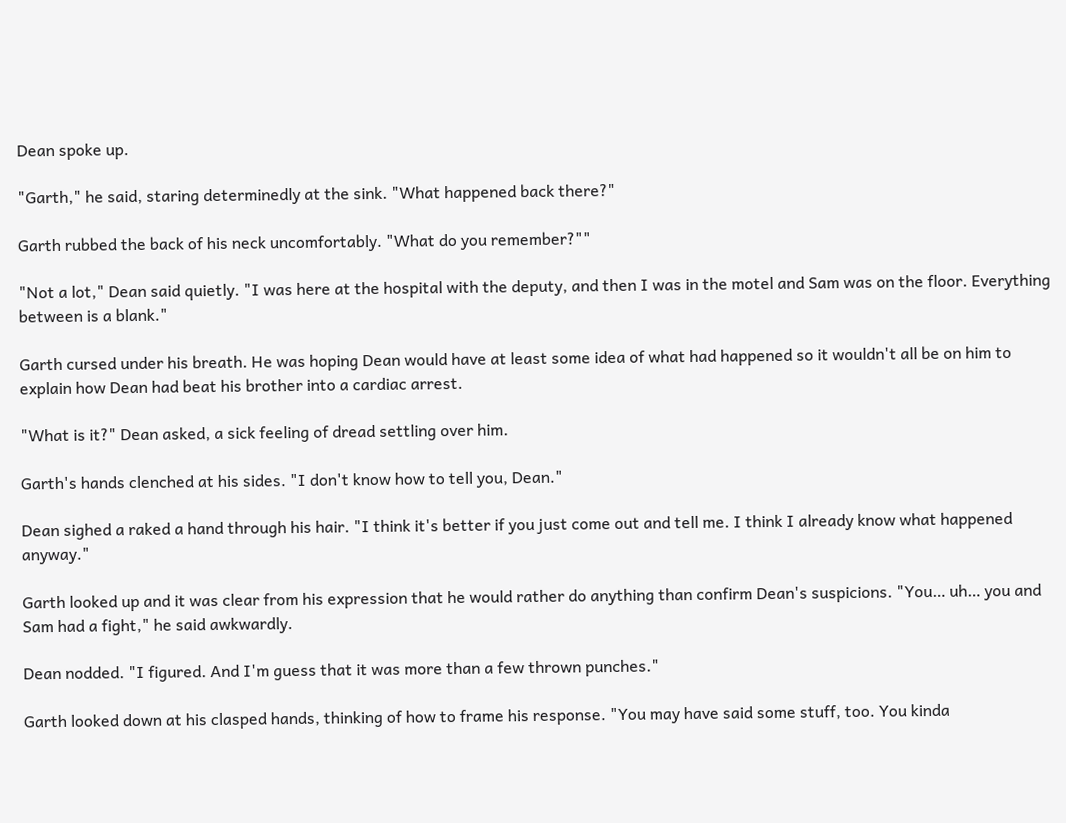Dean spoke up.

"Garth," he said, staring determinedly at the sink. "What happened back there?"

Garth rubbed the back of his neck uncomfortably. "What do you remember?""

"Not a lot," Dean said quietly. "I was here at the hospital with the deputy, and then I was in the motel and Sam was on the floor. Everything between is a blank."

Garth cursed under his breath. He was hoping Dean would have at least some idea of what had happened so it wouldn't all be on him to explain how Dean had beat his brother into a cardiac arrest.

"What is it?" Dean asked, a sick feeling of dread settling over him.

Garth's hands clenched at his sides. "I don't know how to tell you, Dean."

Dean sighed a raked a hand through his hair. "I think it's better if you just come out and tell me. I think I already know what happened anyway."

Garth looked up and it was clear from his expression that he would rather do anything than confirm Dean's suspicions. "You… uh… you and Sam had a fight," he said awkwardly.

Dean nodded. "I figured. And I'm guess that it was more than a few thrown punches."

Garth looked down at his clasped hands, thinking of how to frame his response. "You may have said some stuff, too. You kinda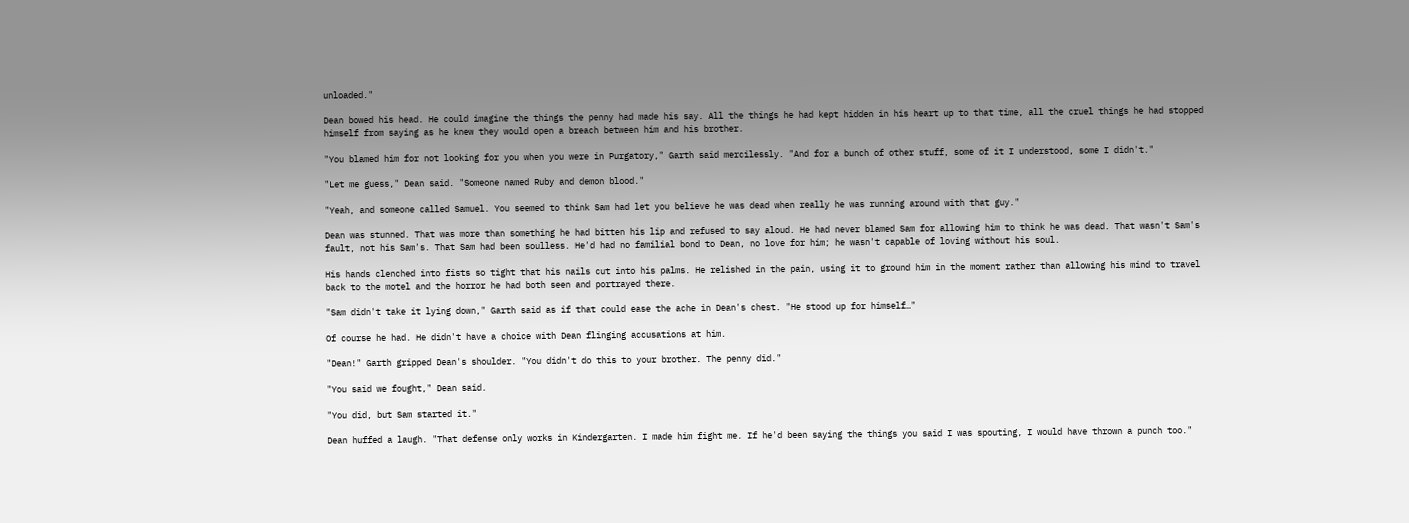unloaded."

Dean bowed his head. He could imagine the things the penny had made his say. All the things he had kept hidden in his heart up to that time, all the cruel things he had stopped himself from saying as he knew they would open a breach between him and his brother.

"You blamed him for not looking for you when you were in Purgatory," Garth said mercilessly. "And for a bunch of other stuff, some of it I understood, some I didn't."

"Let me guess," Dean said. "Someone named Ruby and demon blood."

"Yeah, and someone called Samuel. You seemed to think Sam had let you believe he was dead when really he was running around with that guy."

Dean was stunned. That was more than something he had bitten his lip and refused to say aloud. He had never blamed Sam for allowing him to think he was dead. That wasn't Sam's fault, not his Sam's. That Sam had been soulless. He'd had no familial bond to Dean, no love for him; he wasn't capable of loving without his soul.

His hands clenched into fists so tight that his nails cut into his palms. He relished in the pain, using it to ground him in the moment rather than allowing his mind to travel back to the motel and the horror he had both seen and portrayed there.

"Sam didn't take it lying down," Garth said as if that could ease the ache in Dean's chest. "He stood up for himself…"

Of course he had. He didn't have a choice with Dean flinging accusations at him.

"Dean!" Garth gripped Dean's shoulder. "You didn't do this to your brother. The penny did."

"You said we fought," Dean said.

"You did, but Sam started it."

Dean huffed a laugh. "That defense only works in Kindergarten. I made him fight me. If he'd been saying the things you said I was spouting, I would have thrown a punch too."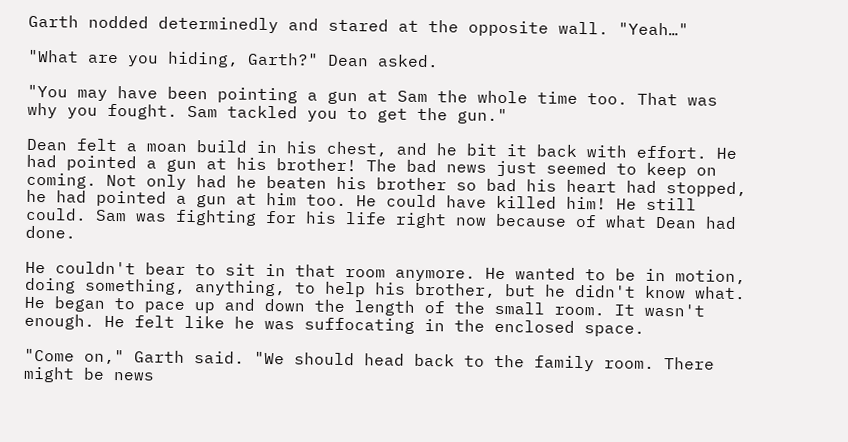Garth nodded determinedly and stared at the opposite wall. "Yeah…"

"What are you hiding, Garth?" Dean asked.

"You may have been pointing a gun at Sam the whole time too. That was why you fought. Sam tackled you to get the gun."

Dean felt a moan build in his chest, and he bit it back with effort. He had pointed a gun at his brother! The bad news just seemed to keep on coming. Not only had he beaten his brother so bad his heart had stopped, he had pointed a gun at him too. He could have killed him! He still could. Sam was fighting for his life right now because of what Dean had done.

He couldn't bear to sit in that room anymore. He wanted to be in motion, doing something, anything, to help his brother, but he didn't know what. He began to pace up and down the length of the small room. It wasn't enough. He felt like he was suffocating in the enclosed space.

"Come on," Garth said. "We should head back to the family room. There might be news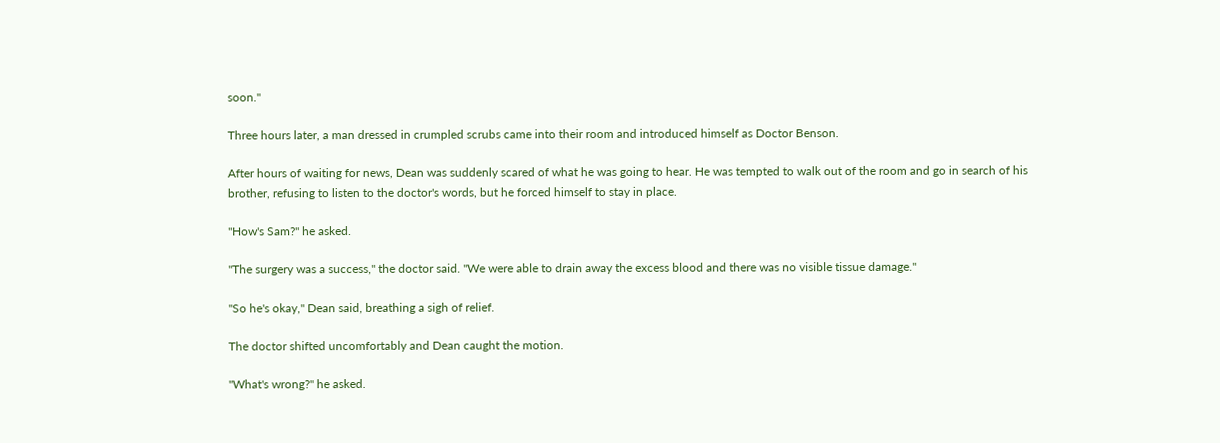soon."

Three hours later, a man dressed in crumpled scrubs came into their room and introduced himself as Doctor Benson.

After hours of waiting for news, Dean was suddenly scared of what he was going to hear. He was tempted to walk out of the room and go in search of his brother, refusing to listen to the doctor's words, but he forced himself to stay in place.

"How's Sam?" he asked.

"The surgery was a success," the doctor said. "We were able to drain away the excess blood and there was no visible tissue damage."

"So he's okay," Dean said, breathing a sigh of relief.

The doctor shifted uncomfortably and Dean caught the motion.

"What's wrong?" he asked.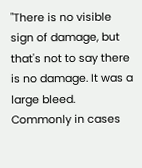"There is no visible sign of damage, but that's not to say there is no damage. It was a large bleed. Commonly in cases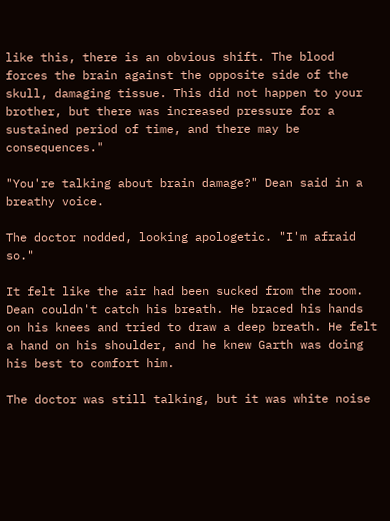like this, there is an obvious shift. The blood forces the brain against the opposite side of the skull, damaging tissue. This did not happen to your brother, but there was increased pressure for a sustained period of time, and there may be consequences."

"You're talking about brain damage?" Dean said in a breathy voice.

The doctor nodded, looking apologetic. "I'm afraid so."

It felt like the air had been sucked from the room. Dean couldn't catch his breath. He braced his hands on his knees and tried to draw a deep breath. He felt a hand on his shoulder, and he knew Garth was doing his best to comfort him.

The doctor was still talking, but it was white noise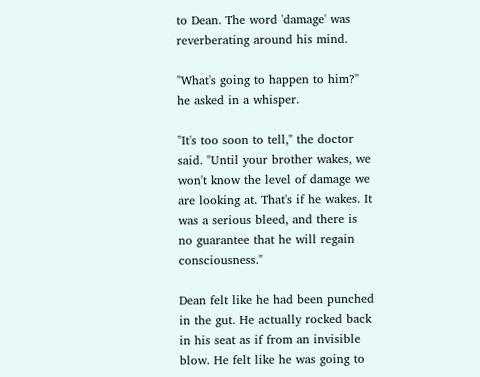to Dean. The word 'damage' was reverberating around his mind.

"What's going to happen to him?" he asked in a whisper.

"It's too soon to tell," the doctor said. "Until your brother wakes, we won't know the level of damage we are looking at. That's if he wakes. It was a serious bleed, and there is no guarantee that he will regain consciousness."

Dean felt like he had been punched in the gut. He actually rocked back in his seat as if from an invisible blow. He felt like he was going to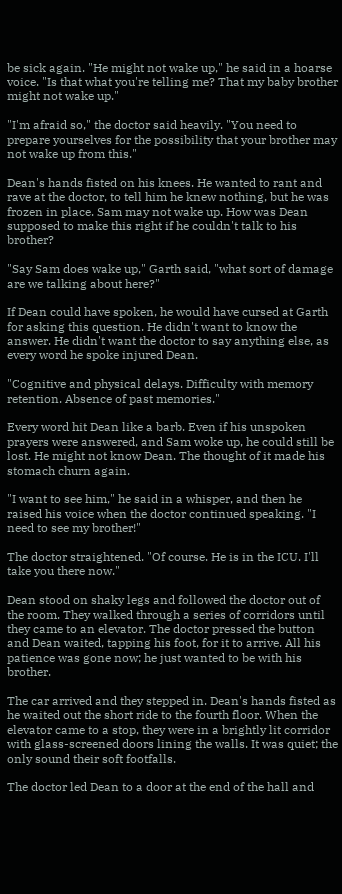be sick again. "He might not wake up," he said in a hoarse voice. "Is that what you're telling me? That my baby brother might not wake up."

"I'm afraid so," the doctor said heavily. "You need to prepare yourselves for the possibility that your brother may not wake up from this."

Dean's hands fisted on his knees. He wanted to rant and rave at the doctor, to tell him he knew nothing, but he was frozen in place. Sam may not wake up. How was Dean supposed to make this right if he couldn't talk to his brother?

"Say Sam does wake up," Garth said, "what sort of damage are we talking about here?"

If Dean could have spoken, he would have cursed at Garth for asking this question. He didn't want to know the answer. He didn't want the doctor to say anything else, as every word he spoke injured Dean.

"Cognitive and physical delays. Difficulty with memory retention. Absence of past memories."

Every word hit Dean like a barb. Even if his unspoken prayers were answered, and Sam woke up, he could still be lost. He might not know Dean. The thought of it made his stomach churn again.

"I want to see him," he said in a whisper, and then he raised his voice when the doctor continued speaking. "I need to see my brother!"

The doctor straightened. "Of course. He is in the ICU. I'll take you there now."

Dean stood on shaky legs and followed the doctor out of the room. They walked through a series of corridors until they came to an elevator. The doctor pressed the button and Dean waited, tapping his foot, for it to arrive. All his patience was gone now; he just wanted to be with his brother.

The car arrived and they stepped in. Dean's hands fisted as he waited out the short ride to the fourth floor. When the elevator came to a stop, they were in a brightly lit corridor with glass-screened doors lining the walls. It was quiet; the only sound their soft footfalls.

The doctor led Dean to a door at the end of the hall and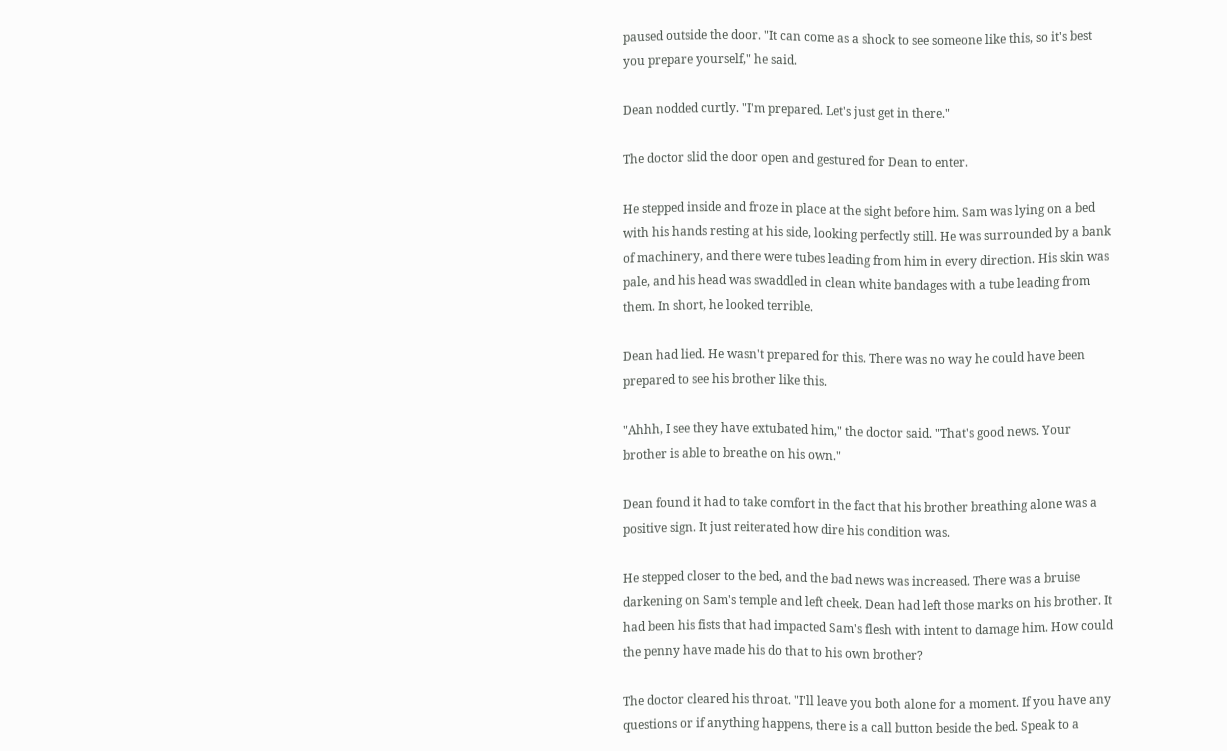paused outside the door. "It can come as a shock to see someone like this, so it's best you prepare yourself," he said.

Dean nodded curtly. "I'm prepared. Let's just get in there."

The doctor slid the door open and gestured for Dean to enter.

He stepped inside and froze in place at the sight before him. Sam was lying on a bed with his hands resting at his side, looking perfectly still. He was surrounded by a bank of machinery, and there were tubes leading from him in every direction. His skin was pale, and his head was swaddled in clean white bandages with a tube leading from them. In short, he looked terrible.

Dean had lied. He wasn't prepared for this. There was no way he could have been prepared to see his brother like this.

"Ahhh, I see they have extubated him," the doctor said. "That's good news. Your brother is able to breathe on his own."

Dean found it had to take comfort in the fact that his brother breathing alone was a positive sign. It just reiterated how dire his condition was.

He stepped closer to the bed, and the bad news was increased. There was a bruise darkening on Sam's temple and left cheek. Dean had left those marks on his brother. It had been his fists that had impacted Sam's flesh with intent to damage him. How could the penny have made his do that to his own brother?

The doctor cleared his throat. "I'll leave you both alone for a moment. If you have any questions or if anything happens, there is a call button beside the bed. Speak to a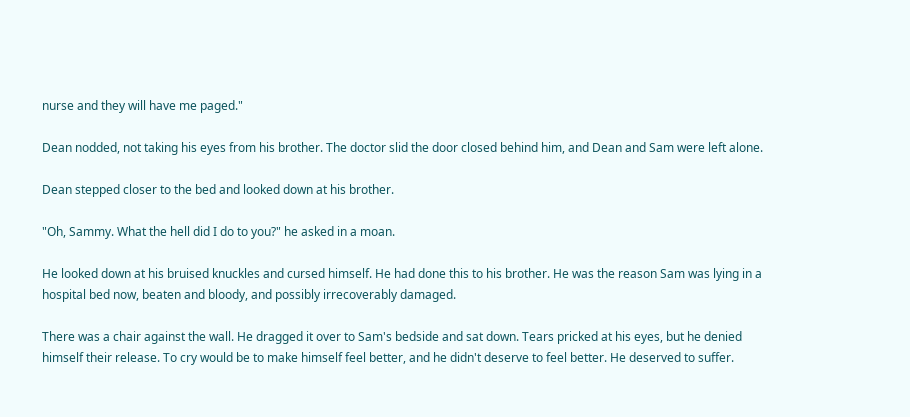nurse and they will have me paged."

Dean nodded, not taking his eyes from his brother. The doctor slid the door closed behind him, and Dean and Sam were left alone.

Dean stepped closer to the bed and looked down at his brother.

"Oh, Sammy. What the hell did I do to you?" he asked in a moan.

He looked down at his bruised knuckles and cursed himself. He had done this to his brother. He was the reason Sam was lying in a hospital bed now, beaten and bloody, and possibly irrecoverably damaged.

There was a chair against the wall. He dragged it over to Sam's bedside and sat down. Tears pricked at his eyes, but he denied himself their release. To cry would be to make himself feel better, and he didn't deserve to feel better. He deserved to suffer.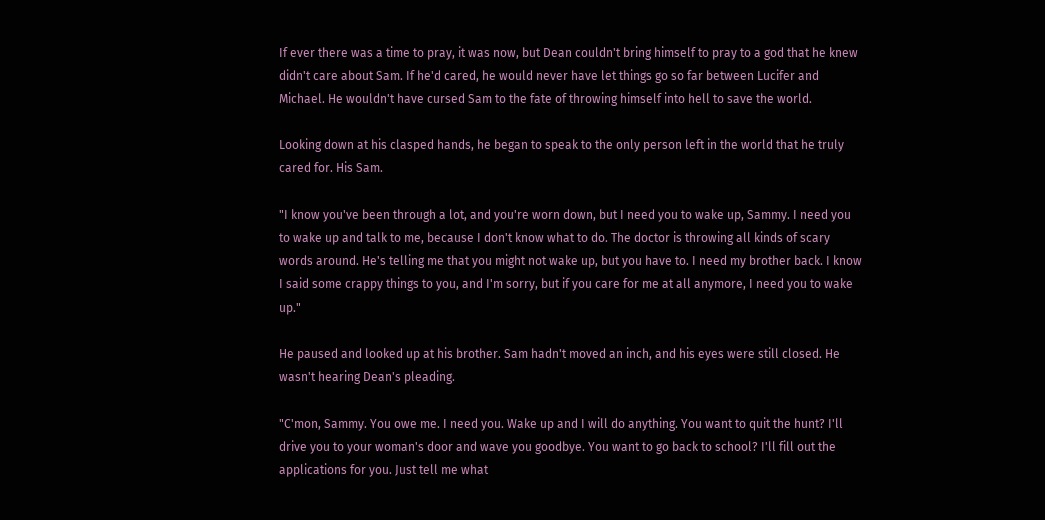If ever there was a time to pray, it was now, but Dean couldn't bring himself to pray to a god that he knew didn't care about Sam. If he'd cared, he would never have let things go so far between Lucifer and Michael. He wouldn't have cursed Sam to the fate of throwing himself into hell to save the world.

Looking down at his clasped hands, he began to speak to the only person left in the world that he truly cared for. His Sam.

"I know you've been through a lot, and you're worn down, but I need you to wake up, Sammy. I need you to wake up and talk to me, because I don't know what to do. The doctor is throwing all kinds of scary words around. He's telling me that you might not wake up, but you have to. I need my brother back. I know I said some crappy things to you, and I'm sorry, but if you care for me at all anymore, I need you to wake up."

He paused and looked up at his brother. Sam hadn't moved an inch, and his eyes were still closed. He wasn't hearing Dean's pleading.

"C'mon, Sammy. You owe me. I need you. Wake up and I will do anything. You want to quit the hunt? I'll drive you to your woman's door and wave you goodbye. You want to go back to school? I'll fill out the applications for you. Just tell me what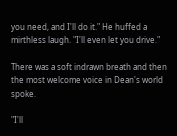you need, and I'll do it." He huffed a mirthless laugh. "I'll even let you drive."

There was a soft indrawn breath and then the most welcome voice in Dean's world spoke.

"I'll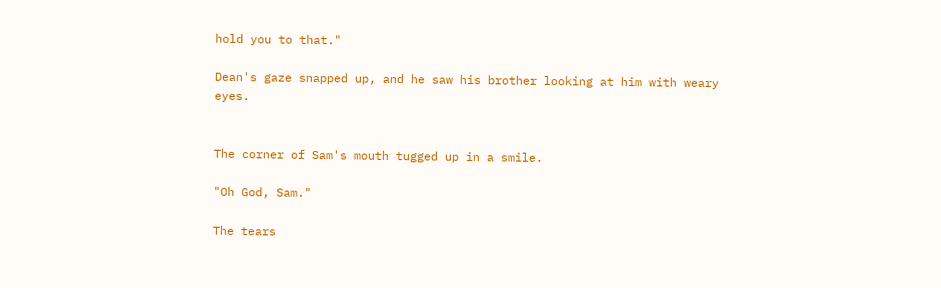hold you to that."

Dean's gaze snapped up, and he saw his brother looking at him with weary eyes.


The corner of Sam's mouth tugged up in a smile.

"Oh God, Sam."

The tears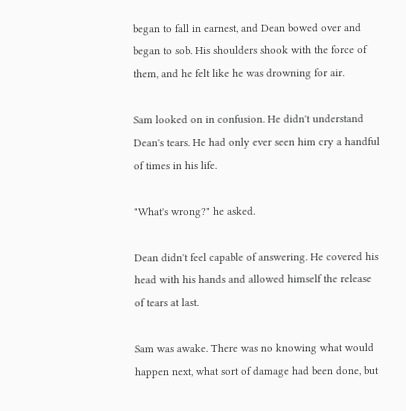began to fall in earnest, and Dean bowed over and began to sob. His shoulders shook with the force of them, and he felt like he was drowning for air.

Sam looked on in confusion. He didn't understand Dean's tears. He had only ever seen him cry a handful of times in his life.

"What's wrong?" he asked.

Dean didn't feel capable of answering. He covered his head with his hands and allowed himself the release of tears at last.

Sam was awake. There was no knowing what would happen next, what sort of damage had been done, but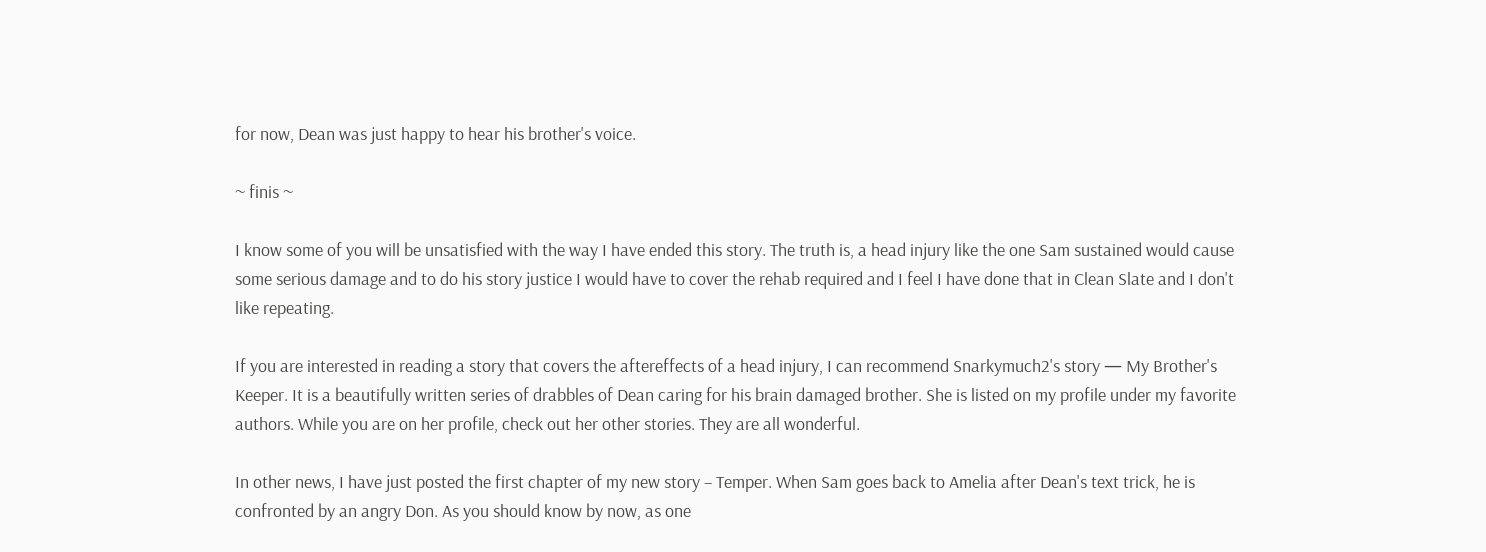for now, Dean was just happy to hear his brother's voice.

~ finis ~

I know some of you will be unsatisfied with the way I have ended this story. The truth is, a head injury like the one Sam sustained would cause some serious damage and to do his story justice I would have to cover the rehab required and I feel I have done that in Clean Slate and I don't like repeating.

If you are interested in reading a story that covers the aftereffects of a head injury, I can recommend Snarkymuch2's story — My Brother's Keeper. It is a beautifully written series of drabbles of Dean caring for his brain damaged brother. She is listed on my profile under my favorite authors. While you are on her profile, check out her other stories. They are all wonderful.

In other news, I have just posted the first chapter of my new story – Temper. When Sam goes back to Amelia after Dean's text trick, he is confronted by an angry Don. As you should know by now, as one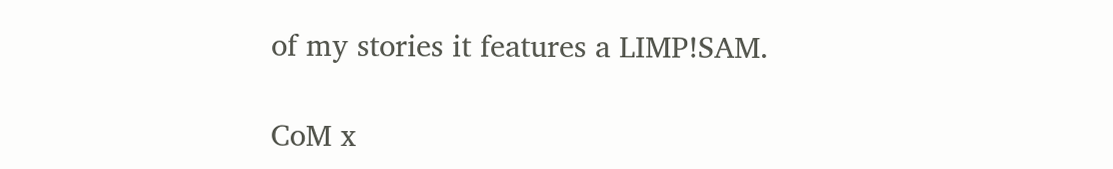of my stories it features a LIMP!SAM.

CoM x